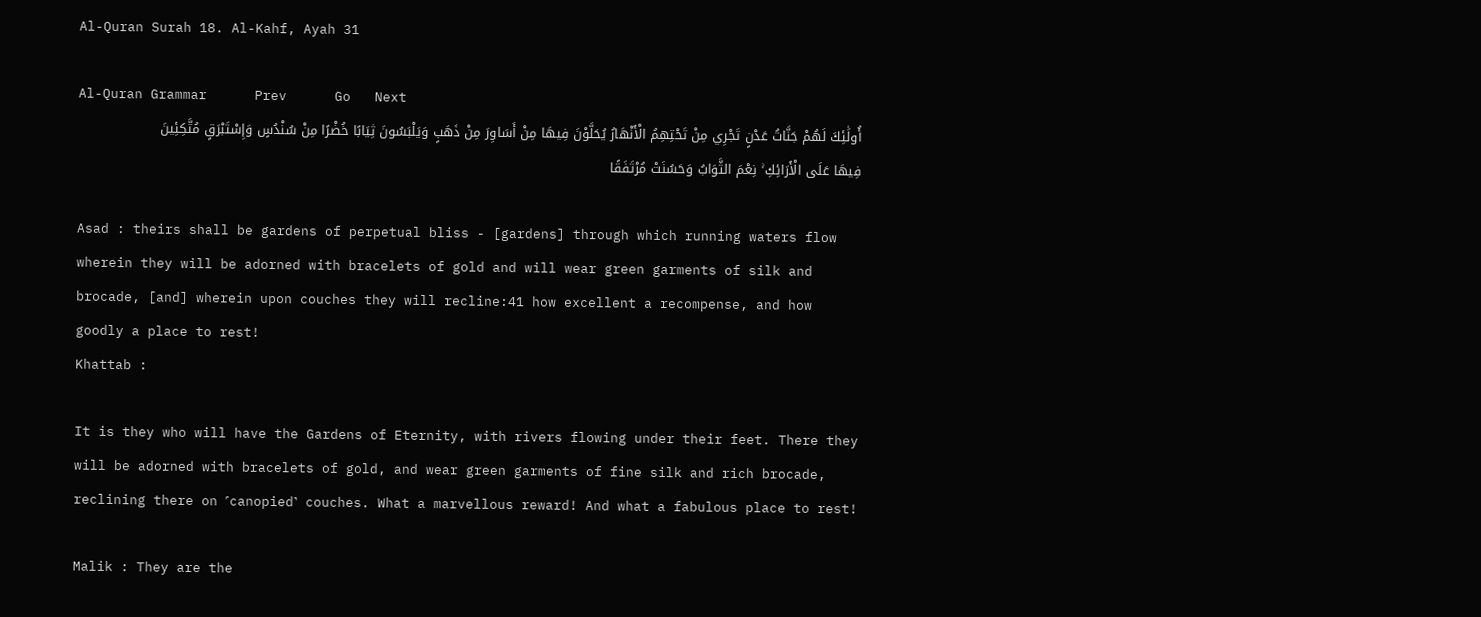Al-Quran Surah 18. Al-Kahf, Ayah 31

Al-Quran Grammar      Prev      Go   Next
أُولَٰئِكَ لَهُمْ جَنَّاتُ عَدْنٍ تَجْرِي مِنْ تَحْتِهِمُ الْأَنْهَارُ يُحَلَّوْنَ فِيهَا مِنْ أَسَاوِرَ مِنْ ذَهَبٍ وَيَلْبَسُونَ ثِيَابًا خُضْرًا مِنْ سُنْدُسٍ وَإِسْتَبْرَقٍ مُتَّكِئِينَ فِيهَا عَلَى الْأَرَائِكِ ۚ نِعْمَ الثَّوَابُ وَحَسُنَتْ مُرْتَفَقًا

Asad : theirs shall be gardens of perpetual bliss - [gardens] through which running waters flow wherein they will be adorned with bracelets of gold and will wear green garments of silk and brocade, [and] wherein upon couches they will recline:41 how excellent a recompense, and how goodly a place to rest!
Khattab :

It is they who will have the Gardens of Eternity, with rivers flowing under their feet. There they will be adorned with bracelets of gold, and wear green garments of fine silk and rich brocade, reclining there on ˹canopied˺ couches. What a marvellous reward! And what a fabulous place to rest!

Malik : They are the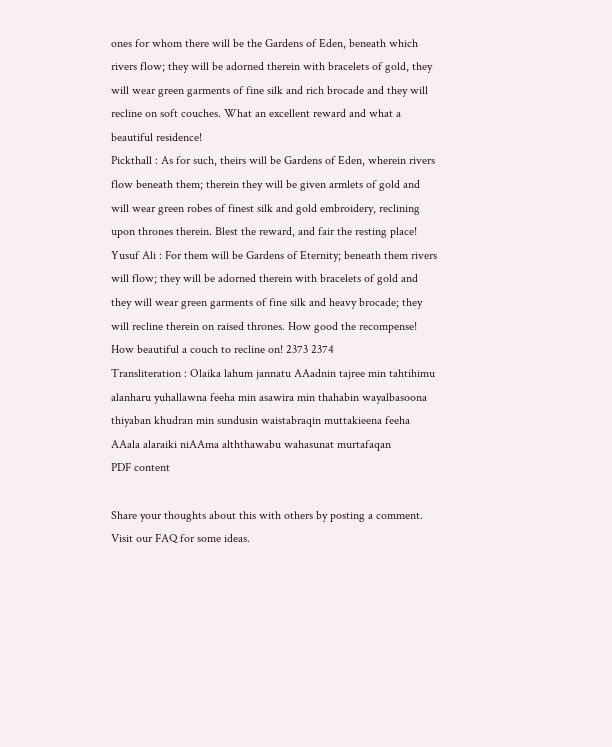ones for whom there will be the Gardens of Eden, beneath which rivers flow; they will be adorned therein with bracelets of gold, they will wear green garments of fine silk and rich brocade and they will recline on soft couches. What an excellent reward and what a beautiful residence!
Pickthall : As for such, theirs will be Gardens of Eden, wherein rivers flow beneath them; therein they will be given armlets of gold and will wear green robes of finest silk and gold embroidery, reclining upon thrones therein. Blest the reward, and fair the resting place!
Yusuf Ali : For them will be Gardens of Eternity; beneath them rivers will flow; they will be adorned therein with bracelets of gold and they will wear green garments of fine silk and heavy brocade; they will recline therein on raised thrones. How good the recompense! How beautiful a couch to recline on! 2373 2374
Transliteration : Olaika lahum jannatu AAadnin tajree min tahtihimu alanharu yuhallawna feeha min asawira min thahabin wayalbasoona thiyaban khudran min sundusin waistabraqin muttakieena feeha AAala alaraiki niAAma alththawabu wahasunat murtafaqan
PDF content

Share your thoughts about this with others by posting a comment. Visit our FAQ for some ideas.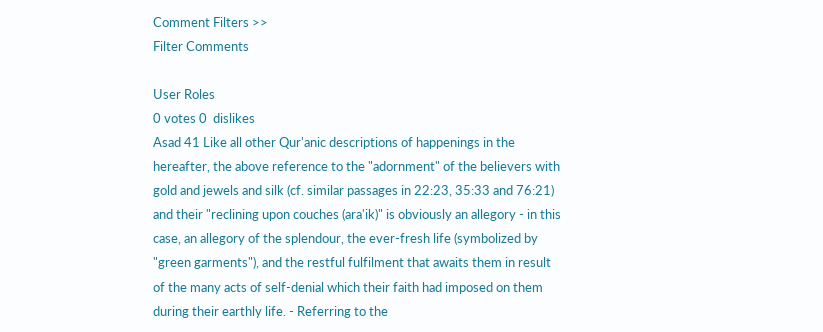Comment Filters >>
Filter Comments

User Roles
0 votes 0  dislikes
Asad 41 Like all other Qur'anic descriptions of happenings in the hereafter, the above reference to the "adornment" of the believers with gold and jewels and silk (cf. similar passages in 22:23, 35:33 and 76:21) and their "reclining upon couches (ara'ik)" is obviously an allegory - in this case, an allegory of the splendour, the ever-fresh life (symbolized by "green garments"), and the restful fulfilment that awaits them in result of the many acts of self-denial which their faith had imposed on them during their earthly life. - Referring to the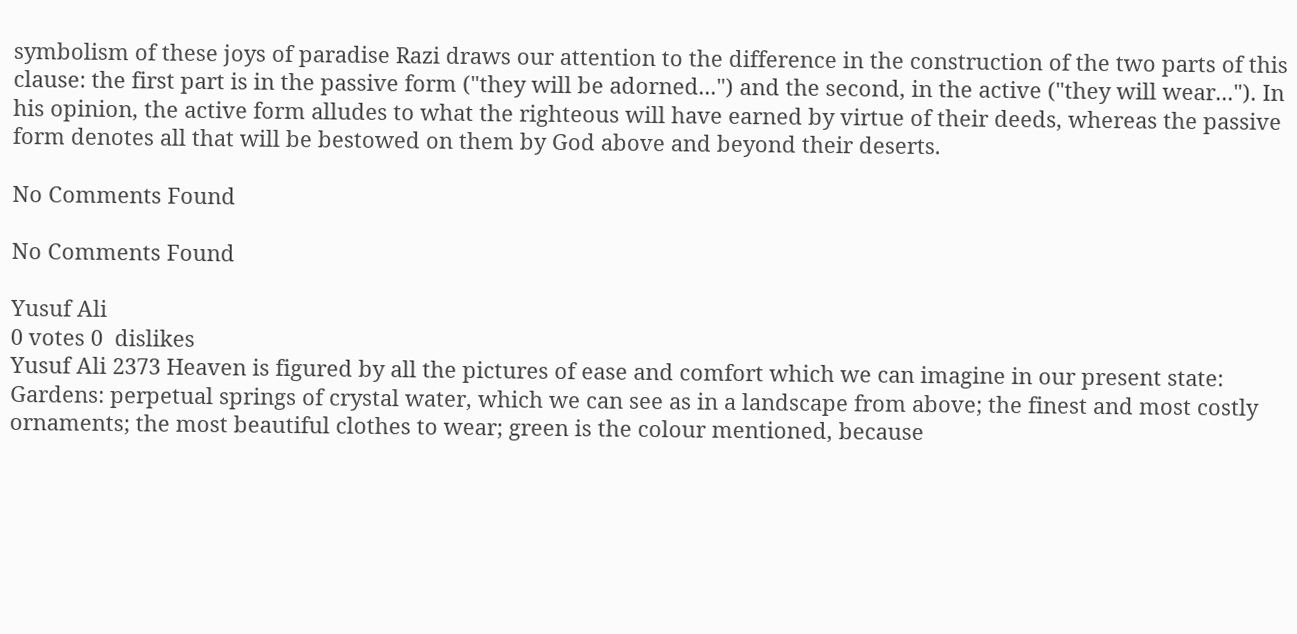symbolism of these joys of paradise Razi draws our attention to the difference in the construction of the two parts of this clause: the first part is in the passive form ("they will be adorned...") and the second, in the active ("they will wear..."). In his opinion, the active form alludes to what the righteous will have earned by virtue of their deeds, whereas the passive form denotes all that will be bestowed on them by God above and beyond their deserts.

No Comments Found

No Comments Found

Yusuf Ali
0 votes 0  dislikes
Yusuf Ali 2373 Heaven is figured by all the pictures of ease and comfort which we can imagine in our present state: Gardens: perpetual springs of crystal water, which we can see as in a landscape from above; the finest and most costly ornaments; the most beautiful clothes to wear; green is the colour mentioned, because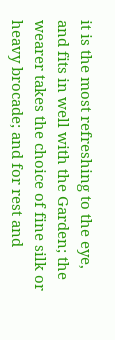it is the most refreshing to the eye, and fits in well with the Garden; the wearer takes the choice of fine silk or heavy brocade; and for rest and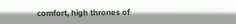comfort, high thrones of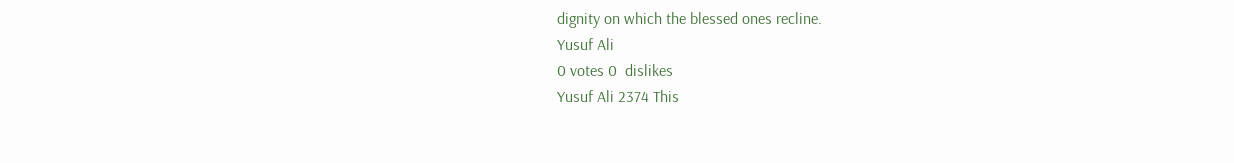dignity on which the blessed ones recline.
Yusuf Ali
0 votes 0  dislikes
Yusuf Ali 2374 This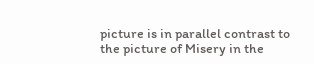picture is in parallel contrast to the picture of Misery in the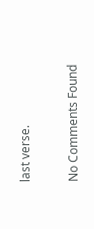last verse.

No Comments Found